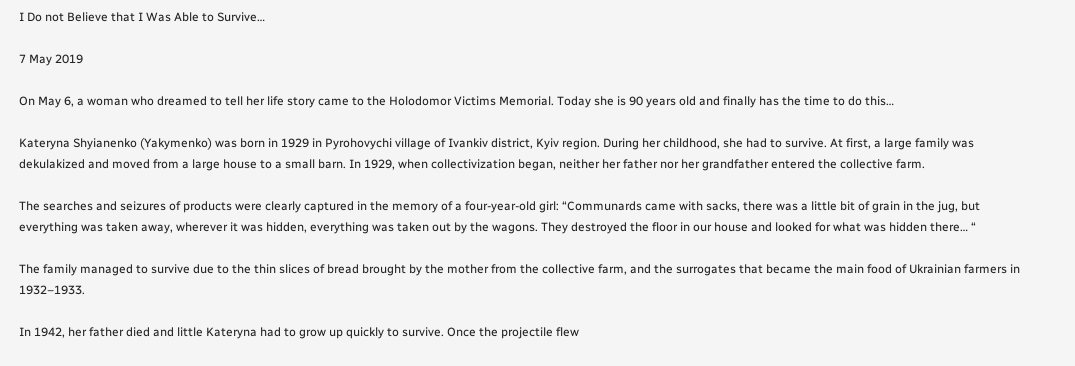I Do not Believe that I Was Able to Survive…

7 May 2019

On May 6, a woman who dreamed to tell her life story came to the Holodomor Victims Memorial. Today she is 90 years old and finally has the time to do this…

Kateryna Shyianenko (Yakymenko) was born in 1929 in Pyrohovychi village of Ivankiv district, Kyiv region. During her childhood, she had to survive. At first, a large family was dekulakized and moved from a large house to a small barn. In 1929, when collectivization began, neither her father nor her grandfather entered the collective farm.

The searches and seizures of products were clearly captured in the memory of a four-year-old girl: “Communards came with sacks, there was a little bit of grain in the jug, but everything was taken away, wherever it was hidden, everything was taken out by the wagons. They destroyed the floor in our house and looked for what was hidden there… “

The family managed to survive due to the thin slices of bread brought by the mother from the collective farm, and the surrogates that became the main food of Ukrainian farmers in 1932–1933.

In 1942, her father died and little Kateryna had to grow up quickly to survive. Once the projectile flew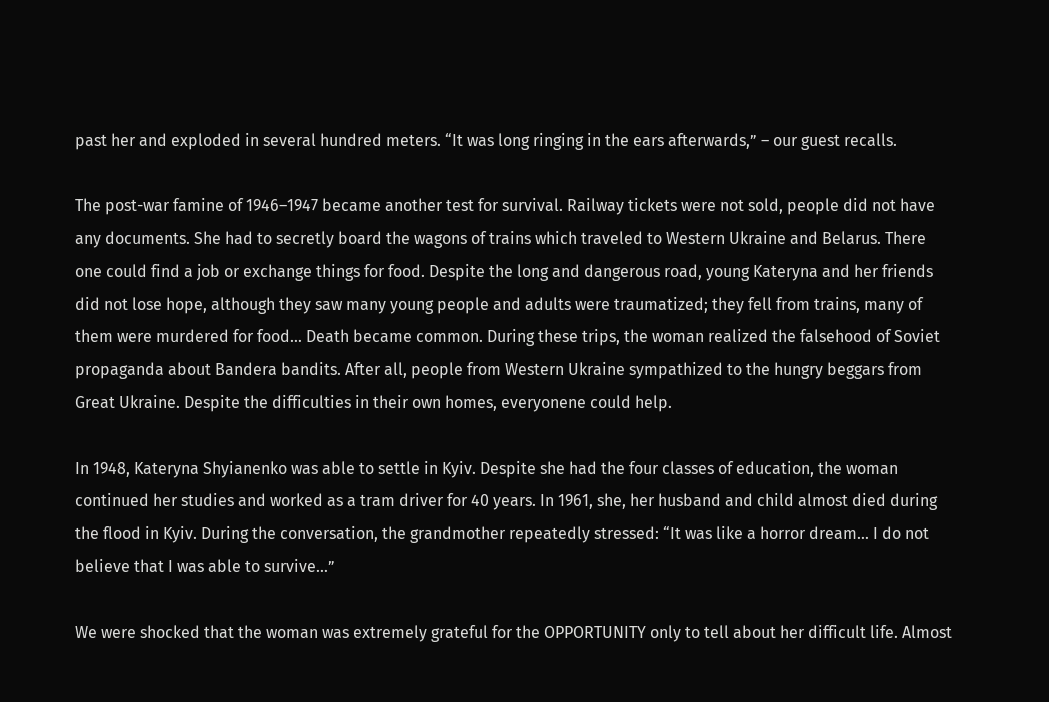past her and exploded in several hundred meters. “It was long ringing in the ears afterwards,” – our guest recalls.

The post-war famine of 1946–1947 became another test for survival. Railway tickets were not sold, people did not have any documents. She had to secretly board the wagons of trains which traveled to Western Ukraine and Belarus. There one could find a job or exchange things for food. Despite the long and dangerous road, young Kateryna and her friends did not lose hope, although they saw many young people and adults were traumatized; they fell from trains, many of them were murdered for food… Death became common. During these trips, the woman realized the falsehood of Soviet propaganda about Bandera bandits. After all, people from Western Ukraine sympathized to the hungry beggars from Great Ukraine. Despite the difficulties in their own homes, everyonene could help.

In 1948, Kateryna Shyianenko was able to settle in Kyiv. Despite she had the four classes of education, the woman continued her studies and worked as a tram driver for 40 years. In 1961, she, her husband and child almost died during the flood in Kyiv. During the conversation, the grandmother repeatedly stressed: “It was like a horror dream… I do not believe that I was able to survive…”

We were shocked that the woman was extremely grateful for the OPPORTUNITY only to tell about her difficult life. Almost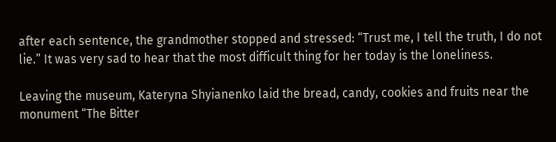after each sentence, the grandmother stopped and stressed: “Trust me, I tell the truth, I do not lie.” It was very sad to hear that the most difficult thing for her today is the loneliness.

Leaving the museum, Kateryna Shyianenko laid the bread, candy, cookies and fruits near the monument “The Bitter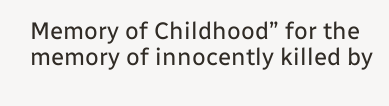Memory of Childhood” for the memory of innocently killed by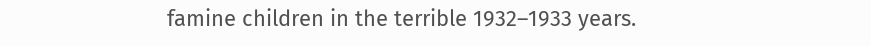famine children in the terrible 1932–1933 years.